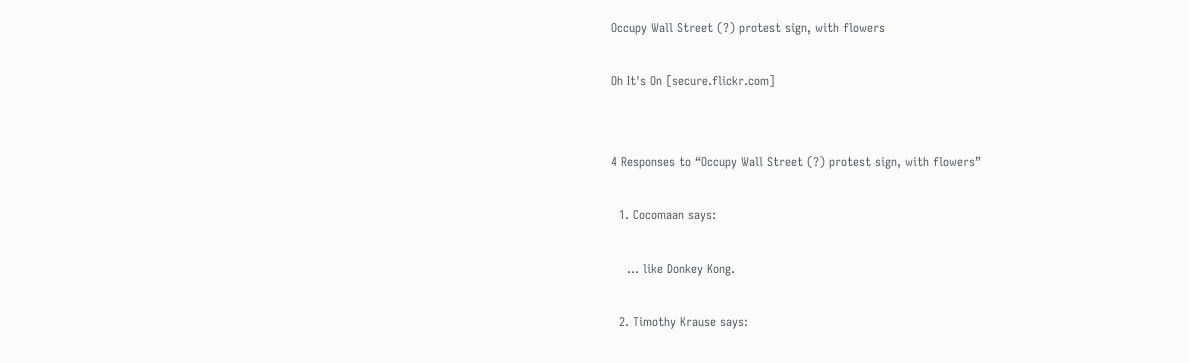Occupy Wall Street (?) protest sign, with flowers

Oh It's On [secure.flickr.com]


4 Responses to “Occupy Wall Street (?) protest sign, with flowers”

  1. Cocomaan says:

    … like Donkey Kong.

  2. Timothy Krause says: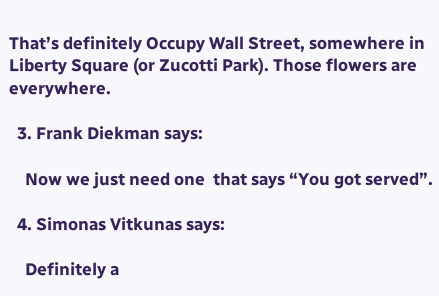That’s definitely Occupy Wall Street, somewhere in Liberty Square (or Zucotti Park). Those flowers are everywhere.

  3. Frank Diekman says:

    Now we just need one  that says “You got served”.

  4. Simonas Vitkunas says:

    Definitely a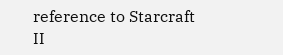reference to Starcraft II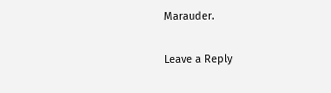Marauder.

Leave a Reply